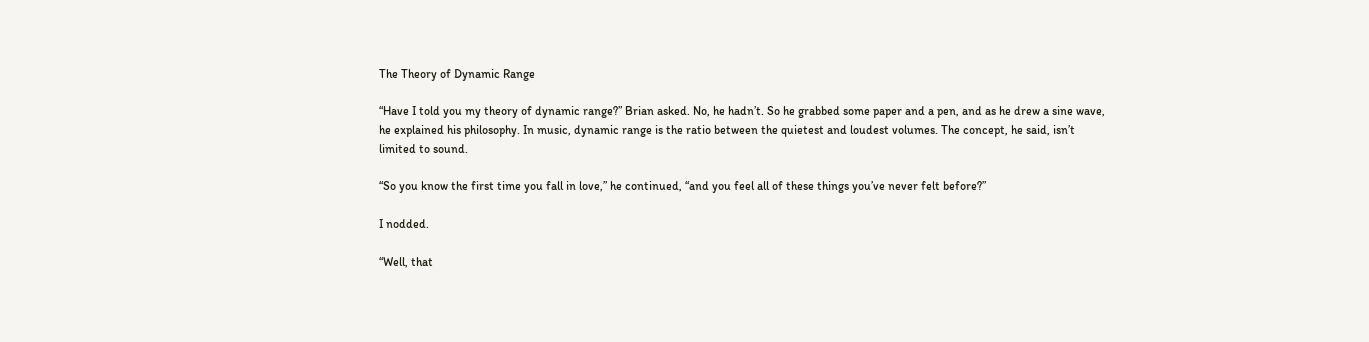The Theory of Dynamic Range

“Have I told you my theory of dynamic range?” Brian asked. No, he hadn’t. So he grabbed some paper and a pen, and as he drew a sine wave, he explained his philosophy. In music, dynamic range is the ratio between the quietest and loudest volumes. The concept, he said, isn’t limited to sound.

“So you know the first time you fall in love,” he continued, “and you feel all of these things you’ve never felt before?”

I nodded.

“Well, that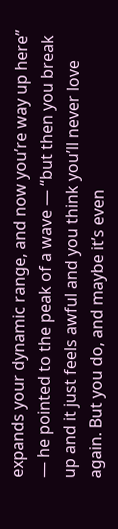expands your dynamic range, and now you’re way up here” — he pointed to the peak of a wave — “but then you break up and it just feels awful and you think you’ll never love again. But you do, and maybe it’s even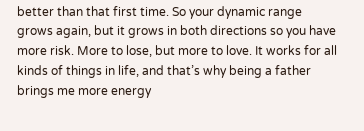better than that first time. So your dynamic range grows again, but it grows in both directions so you have more risk. More to lose, but more to love. It works for all kinds of things in life, and that’s why being a father brings me more energy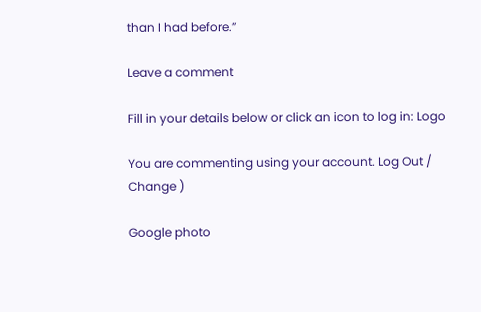than I had before.”

Leave a comment

Fill in your details below or click an icon to log in: Logo

You are commenting using your account. Log Out /  Change )

Google photo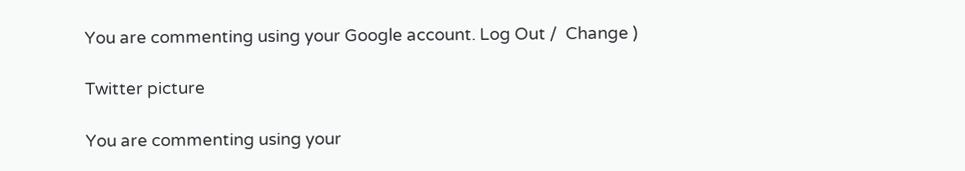You are commenting using your Google account. Log Out /  Change )

Twitter picture

You are commenting using your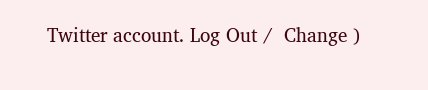Twitter account. Log Out /  Change )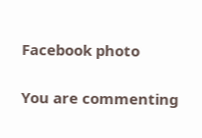Facebook photo

You are commenting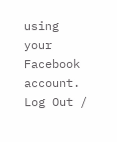using your Facebook account. Log Out /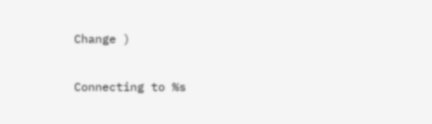Change )

Connecting to %s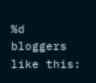%d bloggers like this: